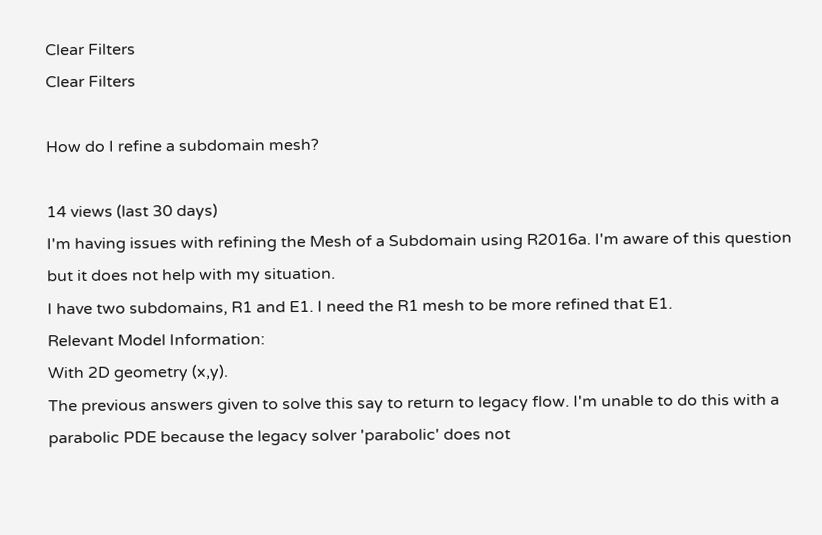Clear Filters
Clear Filters

How do I refine a subdomain mesh?

14 views (last 30 days)
I'm having issues with refining the Mesh of a Subdomain using R2016a. I'm aware of this question but it does not help with my situation.
I have two subdomains, R1 and E1. I need the R1 mesh to be more refined that E1.
Relevant Model Information:
With 2D geometry (x,y).
The previous answers given to solve this say to return to legacy flow. I'm unable to do this with a parabolic PDE because the legacy solver 'parabolic' does not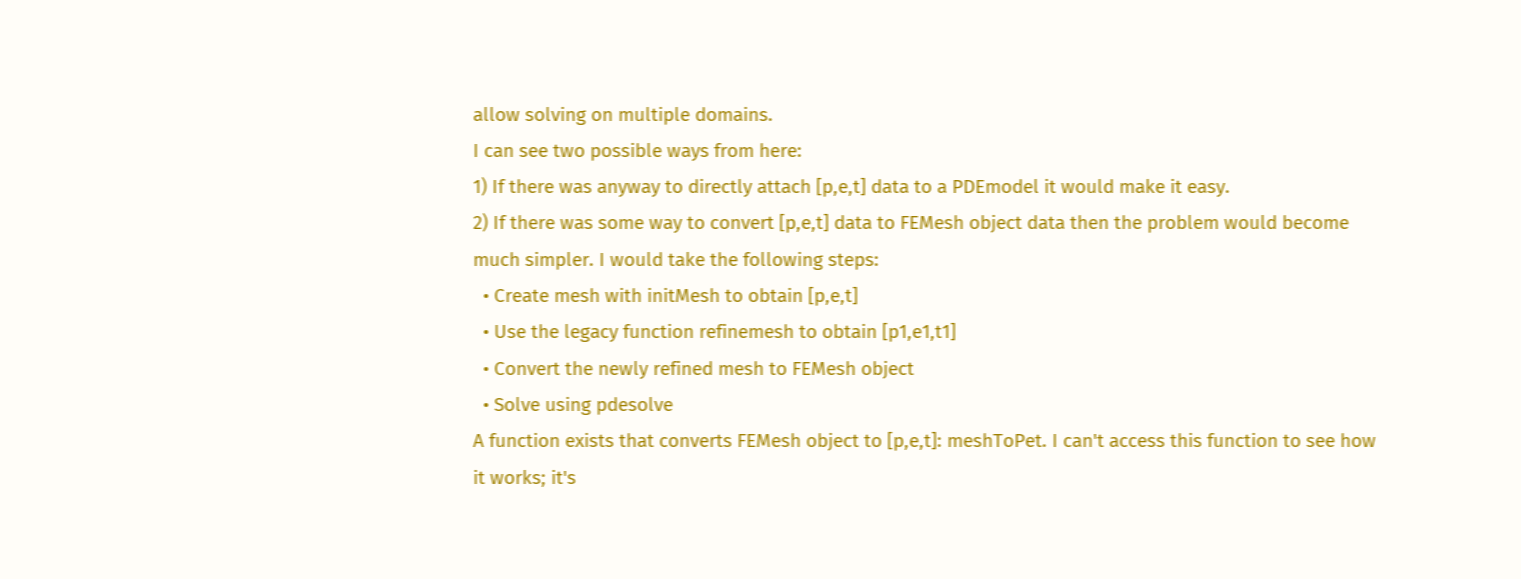allow solving on multiple domains.
I can see two possible ways from here:
1) If there was anyway to directly attach [p,e,t] data to a PDEmodel it would make it easy.
2) If there was some way to convert [p,e,t] data to FEMesh object data then the problem would become much simpler. I would take the following steps:
  • Create mesh with initMesh to obtain [p,e,t]
  • Use the legacy function refinemesh to obtain [p1,e1,t1]
  • Convert the newly refined mesh to FEMesh object
  • Solve using pdesolve
A function exists that converts FEMesh object to [p,e,t]: meshToPet. I can't access this function to see how it works; it's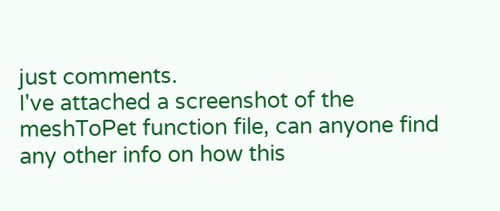just comments.
I've attached a screenshot of the meshToPet function file, can anyone find any other info on how this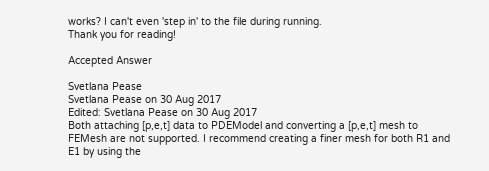works? I can't even 'step in' to the file during running.
Thank you for reading!

Accepted Answer

Svetlana Pease
Svetlana Pease on 30 Aug 2017
Edited: Svetlana Pease on 30 Aug 2017
Both attaching [p,e,t] data to PDEModel and converting a [p,e,t] mesh to FEMesh are not supported. I recommend creating a finer mesh for both R1 and E1 by using the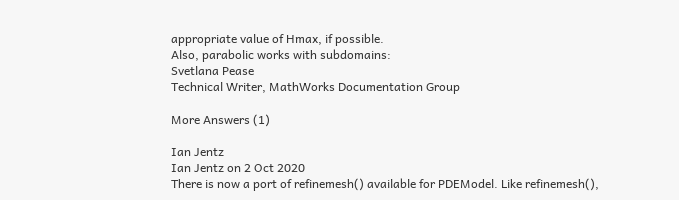appropriate value of Hmax, if possible.
Also, parabolic works with subdomains:
Svetlana Pease
Technical Writer, MathWorks Documentation Group

More Answers (1)

Ian Jentz
Ian Jentz on 2 Oct 2020
There is now a port of refinemesh() available for PDEModel. Like refinemesh(),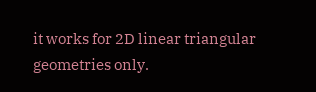it works for 2D linear triangular geometries only.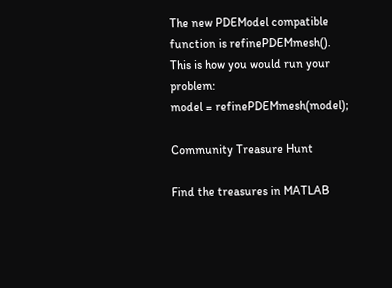The new PDEModel compatible function is refinePDEMmesh().
This is how you would run your problem:
model = refinePDEMmesh(model);

Community Treasure Hunt

Find the treasures in MATLAB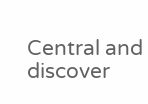Central and discover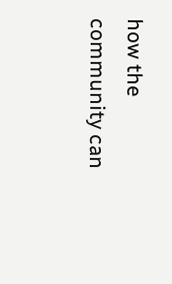how the community can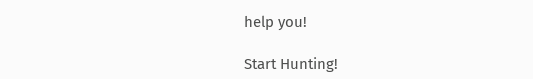help you!

Start Hunting!